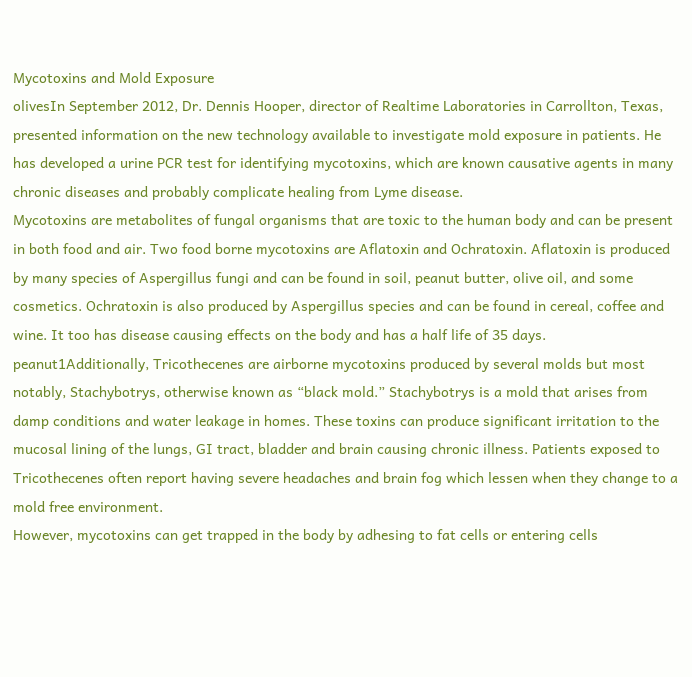Mycotoxins and Mold Exposure
olivesIn September 2012, Dr. Dennis Hooper, director of Realtime Laboratories in Carrollton, Texas, presented information on the new technology available to investigate mold exposure in patients. He has developed a urine PCR test for identifying mycotoxins, which are known causative agents in many chronic diseases and probably complicate healing from Lyme disease.
Mycotoxins are metabolites of fungal organisms that are toxic to the human body and can be present in both food and air. Two food borne mycotoxins are Aflatoxin and Ochratoxin. Aflatoxin is produced by many species of Aspergillus fungi and can be found in soil, peanut butter, olive oil, and some cosmetics. Ochratoxin is also produced by Aspergillus species and can be found in cereal, coffee and wine. It too has disease causing effects on the body and has a half life of 35 days.
peanut1Additionally, Tricothecenes are airborne mycotoxins produced by several molds but most notably, Stachybotrys, otherwise known as “black mold.” Stachybotrys is a mold that arises from damp conditions and water leakage in homes. These toxins can produce significant irritation to the mucosal lining of the lungs, GI tract, bladder and brain causing chronic illness. Patients exposed to Tricothecenes often report having severe headaches and brain fog which lessen when they change to a mold free environment.
However, mycotoxins can get trapped in the body by adhesing to fat cells or entering cells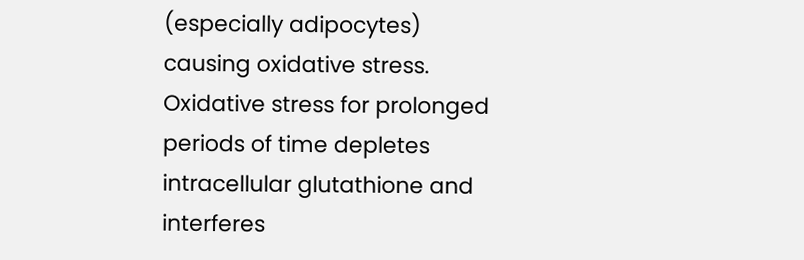(especially adipocytes) causing oxidative stress. Oxidative stress for prolonged periods of time depletes intracellular glutathione and interferes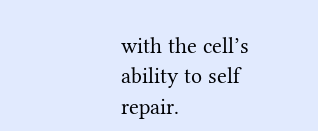with the cell’s ability to self repair.